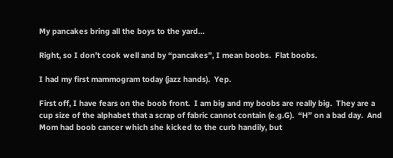My pancakes bring all the boys to the yard…

Right, so I don’t cook well and by “pancakes”, I mean boobs.  Flat boobs.

I had my first mammogram today (jazz hands).  Yep.

First off, I have fears on the boob front.  I am big and my boobs are really big.  They are a cup size of the alphabet that a scrap of fabric cannot contain (e.g.G).  “H” on a bad day.  And Mom had boob cancer which she kicked to the curb handily, but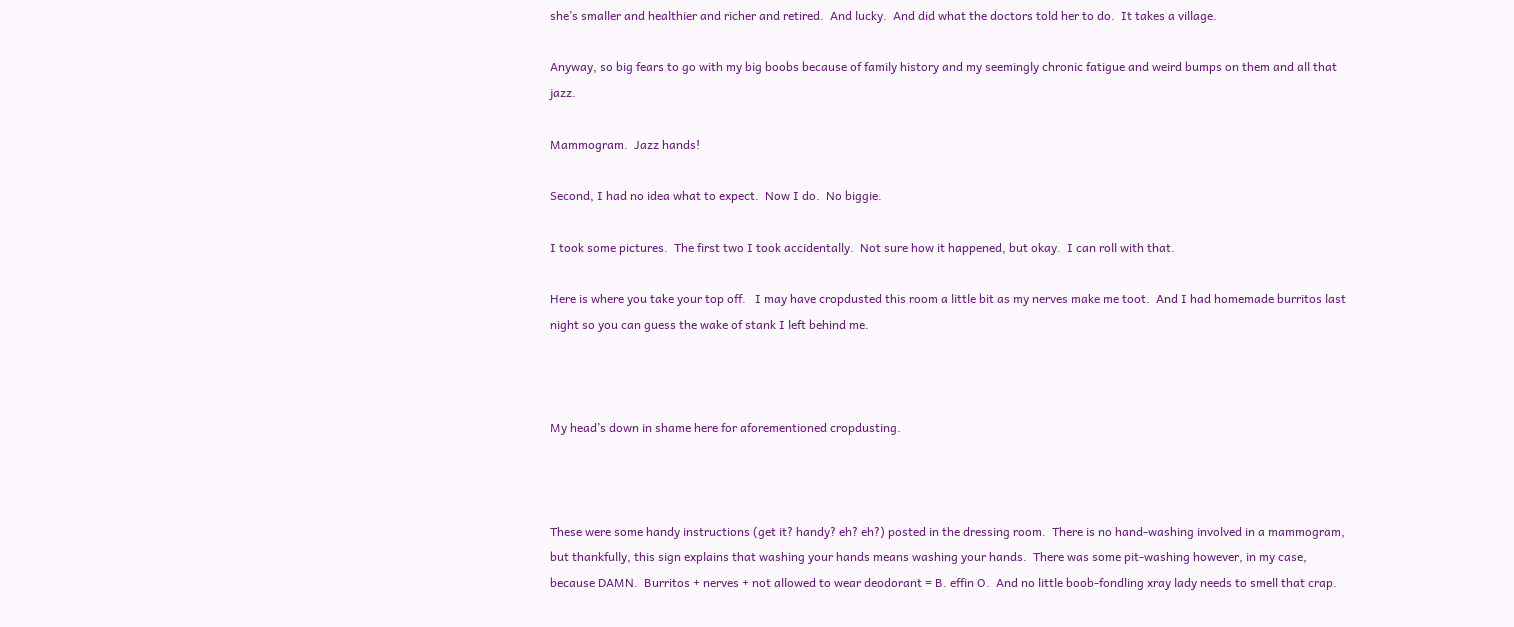she’s smaller and healthier and richer and retired.  And lucky.  And did what the doctors told her to do.  It takes a village.

Anyway, so big fears to go with my big boobs because of family history and my seemingly chronic fatigue and weird bumps on them and all that jazz.

Mammogram.  Jazz hands!

Second, I had no idea what to expect.  Now I do.  No biggie.

I took some pictures.  The first two I took accidentally.  Not sure how it happened, but okay.  I can roll with that.

Here is where you take your top off.   I may have cropdusted this room a little bit as my nerves make me toot.  And I had homemade burritos last night so you can guess the wake of stank I left behind me.



My head’s down in shame here for aforementioned cropdusting.



These were some handy instructions (get it? handy? eh? eh?) posted in the dressing room.  There is no hand-washing involved in a mammogram, but thankfully, this sign explains that washing your hands means washing your hands.  There was some pit-washing however, in my case, because DAMN.  Burritos + nerves + not allowed to wear deodorant = B. effin O.  And no little boob-fondling xray lady needs to smell that crap.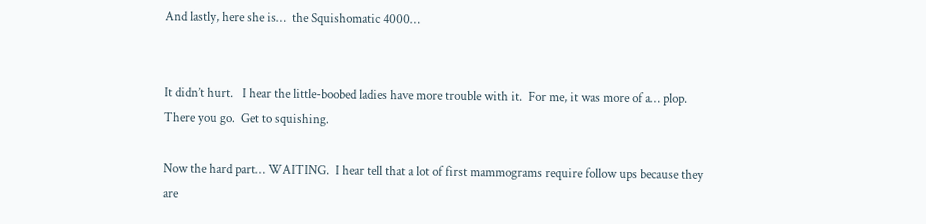And lastly, here she is…  the Squishomatic 4000…


It didn’t hurt.   I hear the little-boobed ladies have more trouble with it.  For me, it was more of a… plop.  There you go.  Get to squishing.

Now the hard part… WAITING.  I hear tell that a lot of first mammograms require follow ups because they are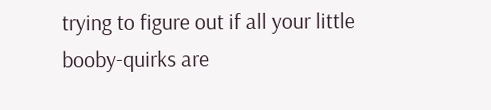trying to figure out if all your little booby-quirks are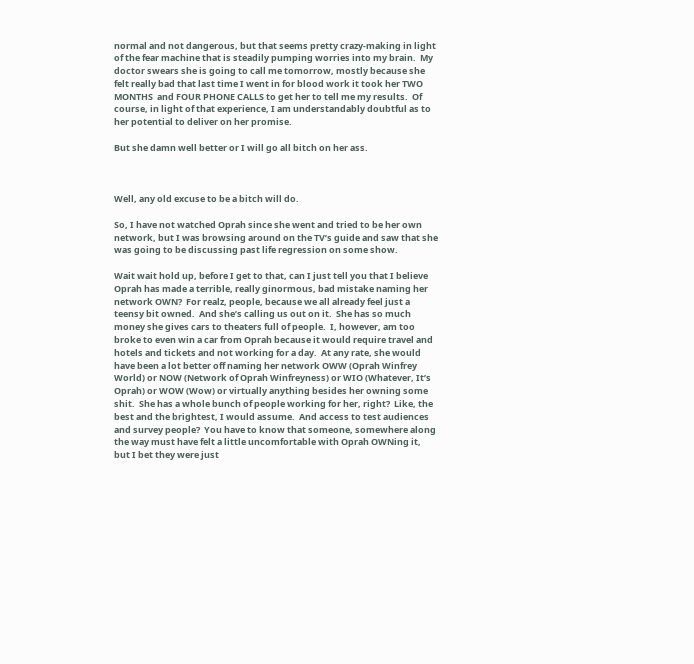normal and not dangerous, but that seems pretty crazy-making in light of the fear machine that is steadily pumping worries into my brain.  My doctor swears she is going to call me tomorrow, mostly because she felt really bad that last time I went in for blood work it took her TWO MONTHS  and FOUR PHONE CALLS to get her to tell me my results.  Of course, in light of that experience, I am understandably doubtful as to her potential to deliver on her promise.

But she damn well better or I will go all bitch on her ass.



Well, any old excuse to be a bitch will do.

So, I have not watched Oprah since she went and tried to be her own network, but I was browsing around on the TV’s guide and saw that she was going to be discussing past life regression on some show.

Wait wait hold up, before I get to that, can I just tell you that I believe Oprah has made a terrible, really ginormous, bad mistake naming her network OWN?  For realz, people, because we all already feel just a teensy bit owned.  And she’s calling us out on it.  She has so much money she gives cars to theaters full of people.  I, however, am too broke to even win a car from Oprah because it would require travel and hotels and tickets and not working for a day.  At any rate, she would have been a lot better off naming her network OWW (Oprah Winfrey World) or NOW (Network of Oprah Winfreyness) or WIO (Whatever, It’s Oprah) or WOW (Wow) or virtually anything besides her owning some shit.  She has a whole bunch of people working for her, right?  Like, the best and the brightest, I would assume.  And access to test audiences and survey people?  You have to know that someone, somewhere along the way must have felt a little uncomfortable with Oprah OWNing it, but I bet they were just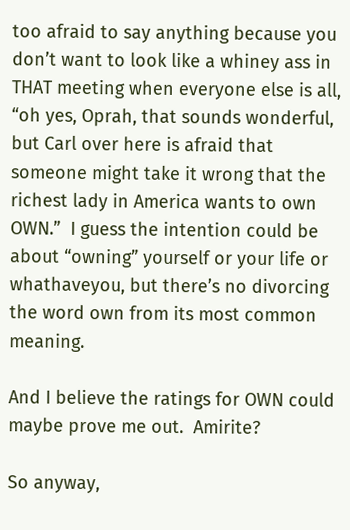too afraid to say anything because you don’t want to look like a whiney ass in THAT meeting when everyone else is all, “oh yes, Oprah, that sounds wonderful, but Carl over here is afraid that someone might take it wrong that the richest lady in America wants to own OWN.”  I guess the intention could be about “owning” yourself or your life or whathaveyou, but there’s no divorcing the word own from its most common meaning.

And I believe the ratings for OWN could maybe prove me out.  Amirite?

So anyway,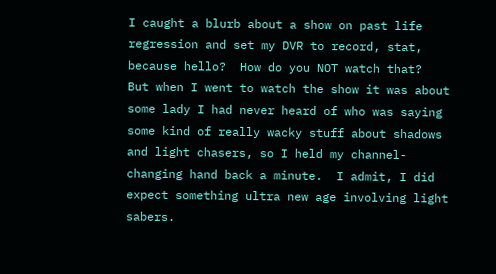I caught a blurb about a show on past life regression and set my DVR to record, stat, because hello?  How do you NOT watch that?  But when I went to watch the show it was about some lady I had never heard of who was saying some kind of really wacky stuff about shadows and light chasers, so I held my channel-changing hand back a minute.  I admit, I did expect something ultra new age involving light sabers.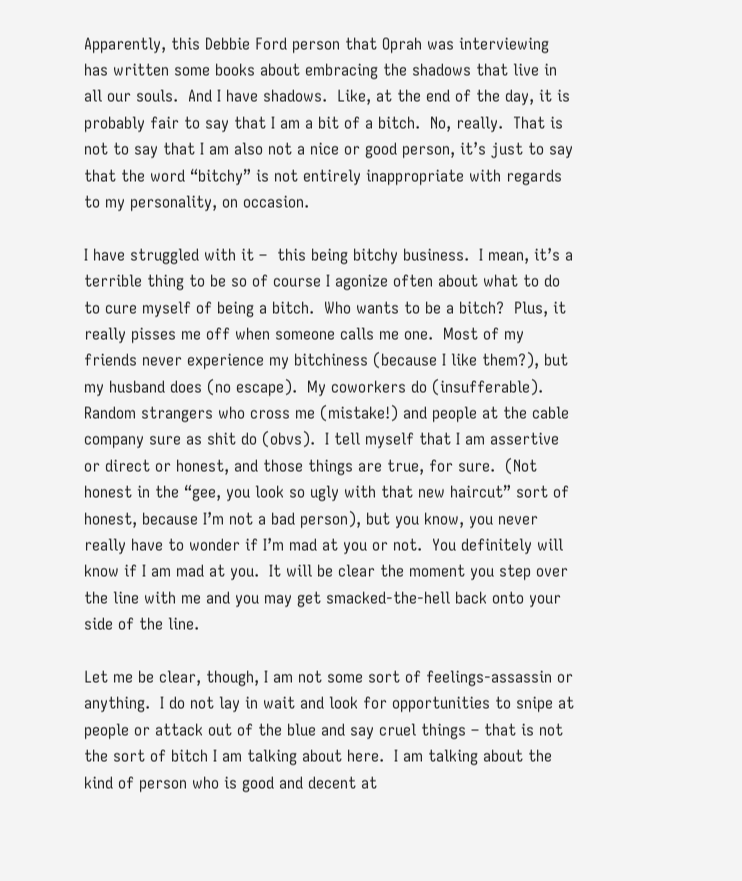Apparently, this Debbie Ford person that Oprah was interviewing has written some books about embracing the shadows that live in all our souls.  And I have shadows.  Like, at the end of the day, it is probably fair to say that I am a bit of a bitch.  No, really.  That is not to say that I am also not a nice or good person, it’s just to say that the word “bitchy” is not entirely inappropriate with regards to my personality, on occasion.

I have struggled with it –  this being bitchy business.  I mean, it’s a terrible thing to be so of course I agonize often about what to do to cure myself of being a bitch.  Who wants to be a bitch?  Plus, it really pisses me off when someone calls me one.  Most of my friends never experience my bitchiness (because I like them?), but my husband does (no escape).  My coworkers do (insufferable).  Random strangers who cross me (mistake!) and people at the cable company sure as shit do (obvs).  I tell myself that I am assertive or direct or honest, and those things are true, for sure.  (Not honest in the “gee, you look so ugly with that new haircut” sort of honest, because I’m not a bad person), but you know, you never really have to wonder if I’m mad at you or not.  You definitely will know if I am mad at you.  It will be clear the moment you step over the line with me and you may get smacked-the-hell back onto your side of the line.

Let me be clear, though, I am not some sort of feelings-assassin or anything.  I do not lay in wait and look for opportunities to snipe at people or attack out of the blue and say cruel things – that is not the sort of bitch I am talking about here.  I am talking about the kind of person who is good and decent at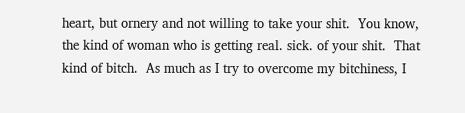heart, but ornery and not willing to take your shit.  You know, the kind of woman who is getting real. sick. of your shit.  That kind of bitch.  As much as I try to overcome my bitchiness, I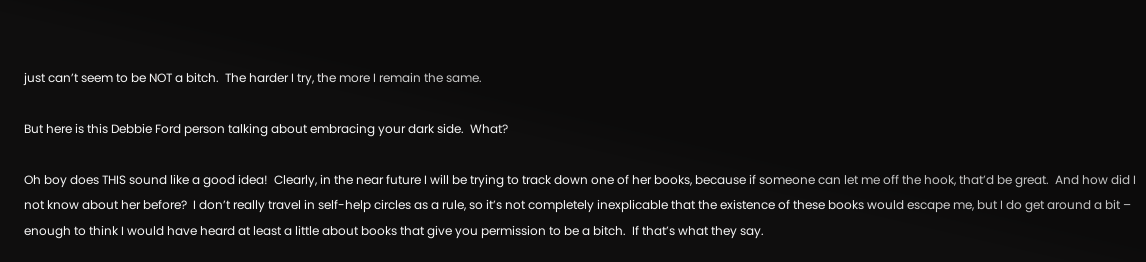just can’t seem to be NOT a bitch.  The harder I try, the more I remain the same.

But here is this Debbie Ford person talking about embracing your dark side.  What?

Oh boy does THIS sound like a good idea!  Clearly, in the near future I will be trying to track down one of her books, because if someone can let me off the hook, that’d be great.  And how did I not know about her before?  I don’t really travel in self-help circles as a rule, so it’s not completely inexplicable that the existence of these books would escape me, but I do get around a bit – enough to think I would have heard at least a little about books that give you permission to be a bitch.  If that’s what they say.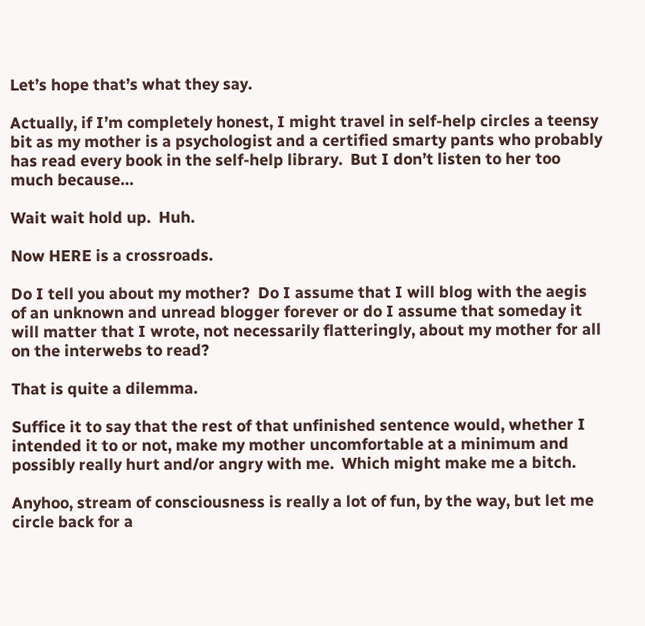Let’s hope that’s what they say.

Actually, if I’m completely honest, I might travel in self-help circles a teensy bit as my mother is a psychologist and a certified smarty pants who probably has read every book in the self-help library.  But I don’t listen to her too much because…

Wait wait hold up.  Huh.

Now HERE is a crossroads.

Do I tell you about my mother?  Do I assume that I will blog with the aegis of an unknown and unread blogger forever or do I assume that someday it will matter that I wrote, not necessarily flatteringly, about my mother for all on the interwebs to read?

That is quite a dilemma.

Suffice it to say that the rest of that unfinished sentence would, whether I intended it to or not, make my mother uncomfortable at a minimum and possibly really hurt and/or angry with me.  Which might make me a bitch.

Anyhoo, stream of consciousness is really a lot of fun, by the way, but let me circle back for a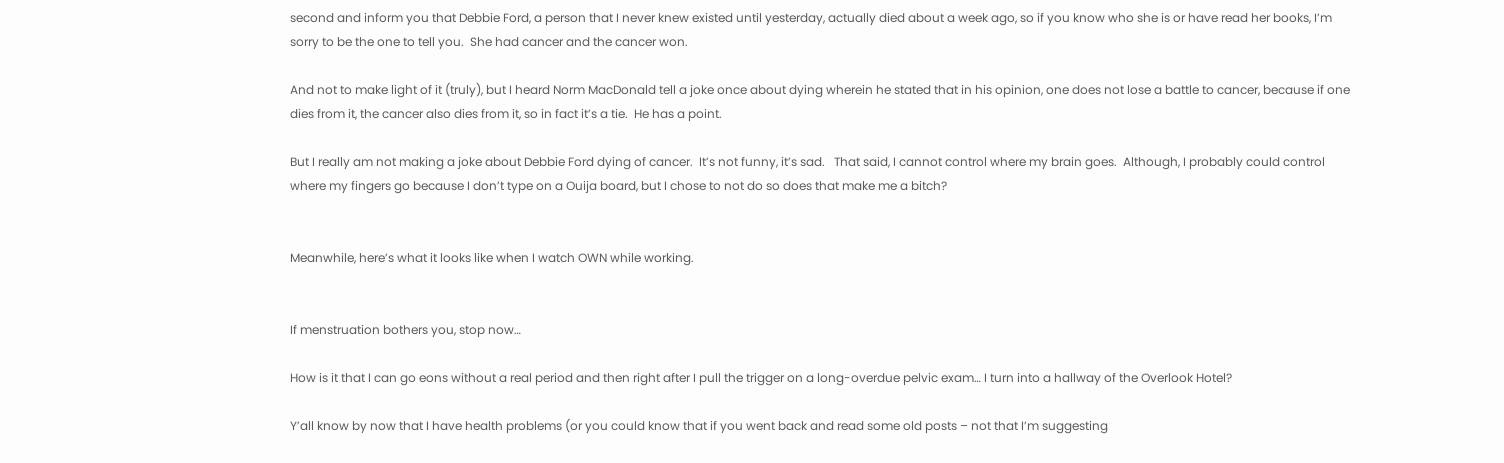second and inform you that Debbie Ford, a person that I never knew existed until yesterday, actually died about a week ago, so if you know who she is or have read her books, I’m sorry to be the one to tell you.  She had cancer and the cancer won.

And not to make light of it (truly), but I heard Norm MacDonald tell a joke once about dying wherein he stated that in his opinion, one does not lose a battle to cancer, because if one dies from it, the cancer also dies from it, so in fact it’s a tie.  He has a point.

But I really am not making a joke about Debbie Ford dying of cancer.  It’s not funny, it’s sad.   That said, I cannot control where my brain goes.  Although, I probably could control where my fingers go because I don’t type on a Ouija board, but I chose to not do so does that make me a bitch?


Meanwhile, here’s what it looks like when I watch OWN while working.


If menstruation bothers you, stop now…

How is it that I can go eons without a real period and then right after I pull the trigger on a long-overdue pelvic exam… I turn into a hallway of the Overlook Hotel?

Y’all know by now that I have health problems (or you could know that if you went back and read some old posts – not that I’m suggesting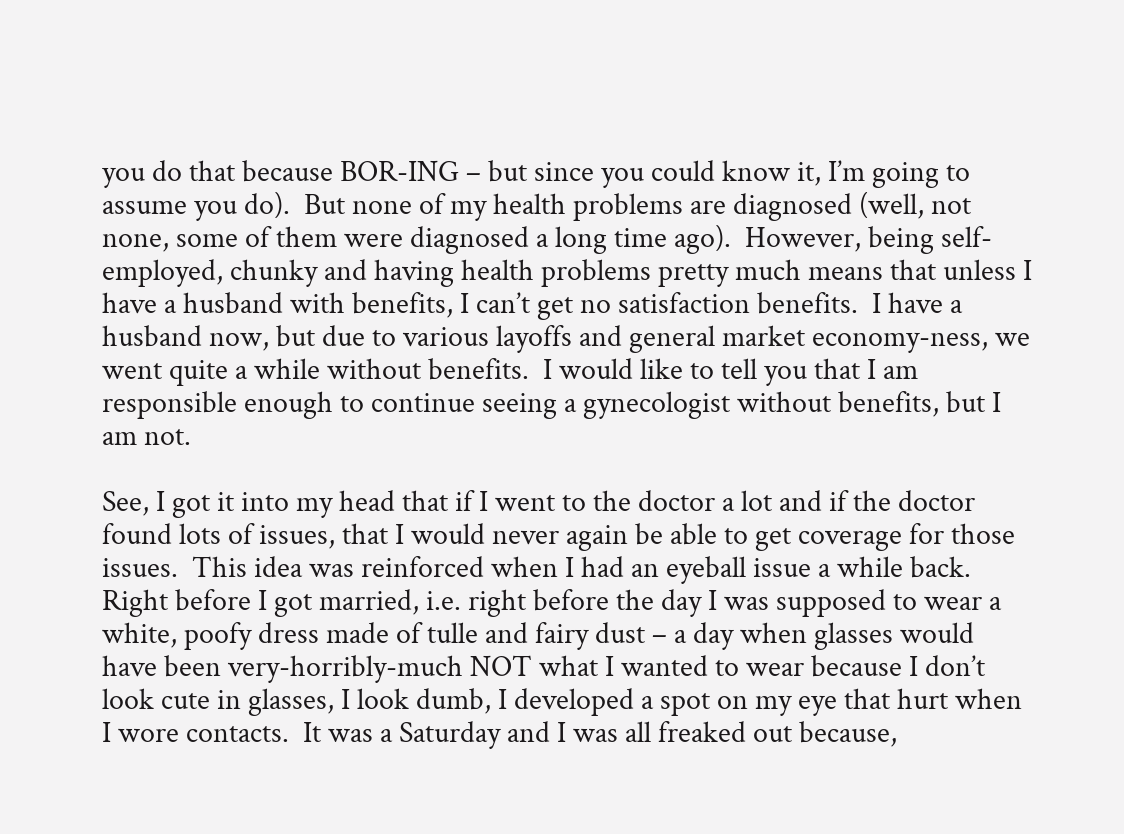you do that because BOR-ING – but since you could know it, I’m going to assume you do).  But none of my health problems are diagnosed (well, not none, some of them were diagnosed a long time ago).  However, being self-employed, chunky and having health problems pretty much means that unless I have a husband with benefits, I can’t get no satisfaction benefits.  I have a husband now, but due to various layoffs and general market economy-ness, we went quite a while without benefits.  I would like to tell you that I am responsible enough to continue seeing a gynecologist without benefits, but I am not.

See, I got it into my head that if I went to the doctor a lot and if the doctor found lots of issues, that I would never again be able to get coverage for those issues.  This idea was reinforced when I had an eyeball issue a while back.  Right before I got married, i.e. right before the day I was supposed to wear a white, poofy dress made of tulle and fairy dust – a day when glasses would have been very-horribly-much NOT what I wanted to wear because I don’t look cute in glasses, I look dumb, I developed a spot on my eye that hurt when I wore contacts.  It was a Saturday and I was all freaked out because,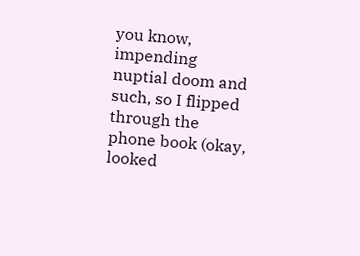you know, impending nuptial doom and such, so I flipped through the phone book (okay, looked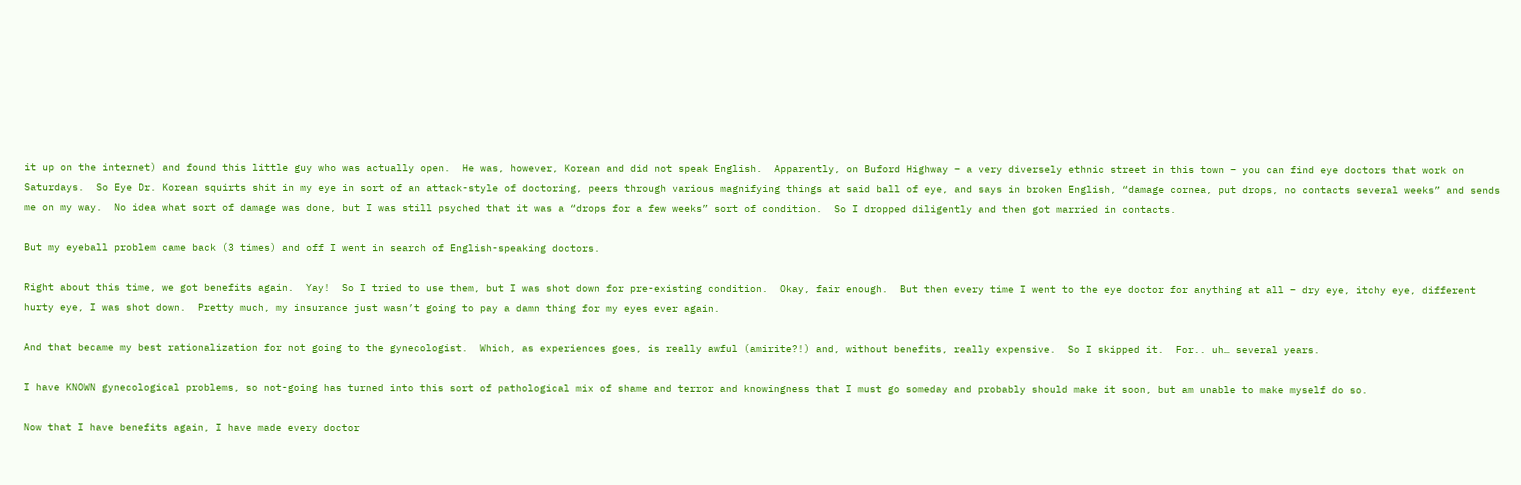it up on the internet) and found this little guy who was actually open.  He was, however, Korean and did not speak English.  Apparently, on Buford Highway – a very diversely ethnic street in this town – you can find eye doctors that work on Saturdays.  So Eye Dr. Korean squirts shit in my eye in sort of an attack-style of doctoring, peers through various magnifying things at said ball of eye, and says in broken English, “damage cornea, put drops, no contacts several weeks” and sends me on my way.  No idea what sort of damage was done, but I was still psyched that it was a “drops for a few weeks” sort of condition.  So I dropped diligently and then got married in contacts.

But my eyeball problem came back (3 times) and off I went in search of English-speaking doctors.

Right about this time, we got benefits again.  Yay!  So I tried to use them, but I was shot down for pre-existing condition.  Okay, fair enough.  But then every time I went to the eye doctor for anything at all – dry eye, itchy eye, different hurty eye, I was shot down.  Pretty much, my insurance just wasn’t going to pay a damn thing for my eyes ever again.

And that became my best rationalization for not going to the gynecologist.  Which, as experiences goes, is really awful (amirite?!) and, without benefits, really expensive.  So I skipped it.  For.. uh… several years.

I have KNOWN gynecological problems, so not-going has turned into this sort of pathological mix of shame and terror and knowingness that I must go someday and probably should make it soon, but am unable to make myself do so.

Now that I have benefits again, I have made every doctor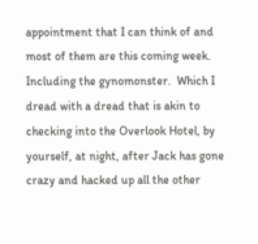appointment that I can think of and most of them are this coming week.  Including the gynomonster.  Which I dread with a dread that is akin to checking into the Overlook Hotel, by yourself, at night, after Jack has gone crazy and hacked up all the other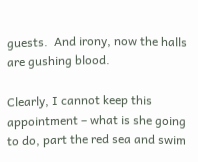guests.  And irony, now the halls are gushing blood.

Clearly, I cannot keep this appointment – what is she going to do, part the red sea and swim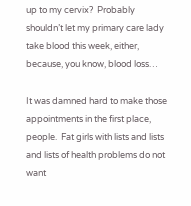up to my cervix?  Probably shouldn’t let my primary care lady take blood this week, either, because, you know, blood loss…

It was damned hard to make those appointments in the first place, people.  Fat girls with lists and lists and lists of health problems do not want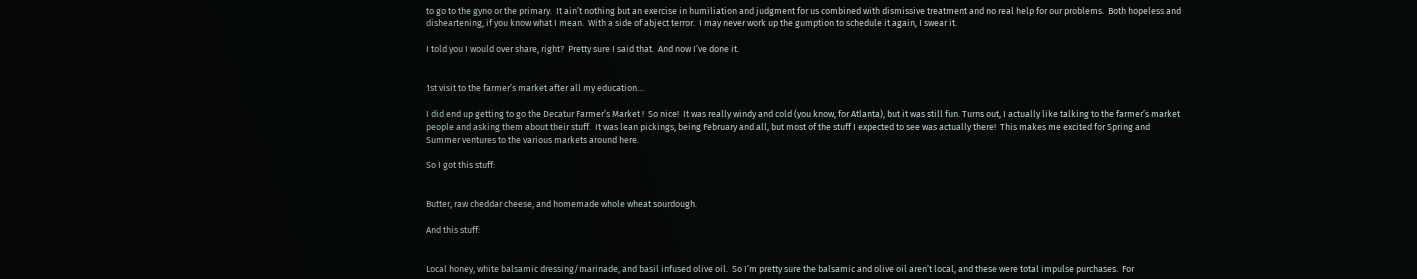to go to the gyno or the primary.  It ain’t nothing but an exercise in humiliation and judgment for us combined with dismissive treatment and no real help for our problems.  Both hopeless and disheartening, if you know what I mean.  With a side of abject terror.  I may never work up the gumption to schedule it again, I swear it.

I told you I would over share, right?  Pretty sure I said that.  And now I’ve done it.


1st visit to the farmer’s market after all my education…

I did end up getting to go the Decatur Farmer’s Market !  So nice!  It was really windy and cold (you know, for Atlanta), but it was still fun. Turns out, I actually like talking to the farmer’s market people and asking them about their stuff.  It was lean pickings, being February and all, but most of the stuff I expected to see was actually there!  This makes me excited for Spring and Summer ventures to the various markets around here.

So I got this stuff:


Butter, raw cheddar cheese, and homemade whole wheat sourdough.

And this stuff:


Local honey, white balsamic dressing/marinade, and basil infused olive oil.  So I’m pretty sure the balsamic and olive oil aren’t local, and these were total impulse purchases.  For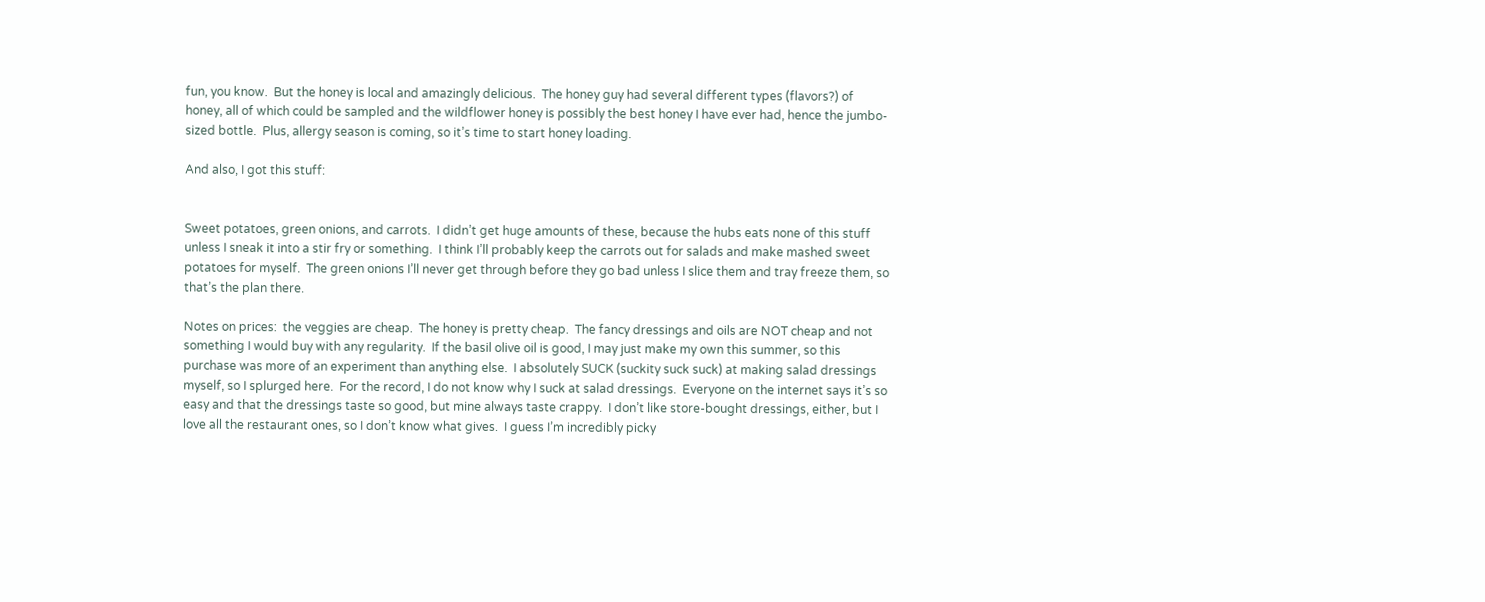fun, you know.  But the honey is local and amazingly delicious.  The honey guy had several different types (flavors?) of honey, all of which could be sampled and the wildflower honey is possibly the best honey I have ever had, hence the jumbo-sized bottle.  Plus, allergy season is coming, so it’s time to start honey loading.

And also, I got this stuff:


Sweet potatoes, green onions, and carrots.  I didn’t get huge amounts of these, because the hubs eats none of this stuff unless I sneak it into a stir fry or something.  I think I’ll probably keep the carrots out for salads and make mashed sweet potatoes for myself.  The green onions I’ll never get through before they go bad unless I slice them and tray freeze them, so that’s the plan there.

Notes on prices:  the veggies are cheap.  The honey is pretty cheap.  The fancy dressings and oils are NOT cheap and not something I would buy with any regularity.  If the basil olive oil is good, I may just make my own this summer, so this purchase was more of an experiment than anything else.  I absolutely SUCK (suckity suck suck) at making salad dressings myself, so I splurged here.  For the record, I do not know why I suck at salad dressings.  Everyone on the internet says it’s so easy and that the dressings taste so good, but mine always taste crappy.  I don’t like store-bought dressings, either, but I love all the restaurant ones, so I don’t know what gives.  I guess I’m incredibly picky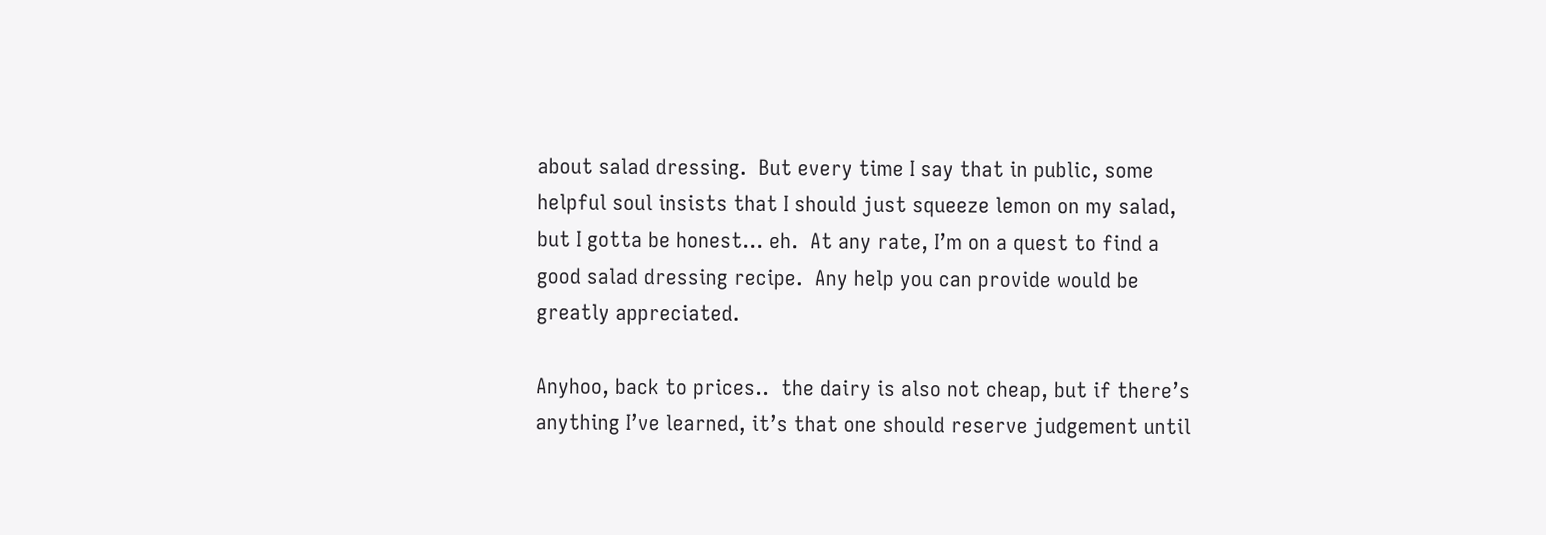about salad dressing.  But every time I say that in public, some helpful soul insists that I should just squeeze lemon on my salad, but I gotta be honest… eh.  At any rate, I’m on a quest to find a good salad dressing recipe.  Any help you can provide would be greatly appreciated.

Anyhoo, back to prices..  the dairy is also not cheap, but if there’s anything I’ve learned, it’s that one should reserve judgement until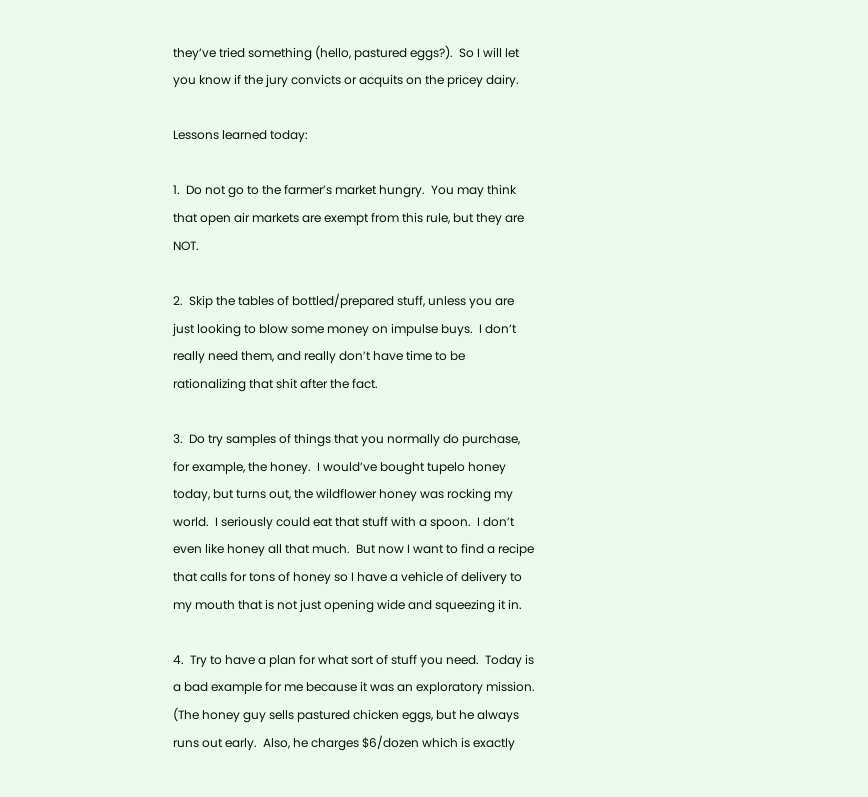they’ve tried something (hello, pastured eggs?).  So I will let you know if the jury convicts or acquits on the pricey dairy.

Lessons learned today:

1.  Do not go to the farmer’s market hungry.  You may think that open air markets are exempt from this rule, but they are NOT.

2.  Skip the tables of bottled/prepared stuff, unless you are just looking to blow some money on impulse buys.  I don’t really need them, and really don’t have time to be rationalizing that shit after the fact.

3.  Do try samples of things that you normally do purchase, for example, the honey.  I would’ve bought tupelo honey today, but turns out, the wildflower honey was rocking my world.  I seriously could eat that stuff with a spoon.  I don’t even like honey all that much.  But now I want to find a recipe that calls for tons of honey so I have a vehicle of delivery to my mouth that is not just opening wide and squeezing it in.

4.  Try to have a plan for what sort of stuff you need.  Today is a bad example for me because it was an exploratory mission.  (The honey guy sells pastured chicken eggs, but he always runs out early.  Also, he charges $6/dozen which is exactly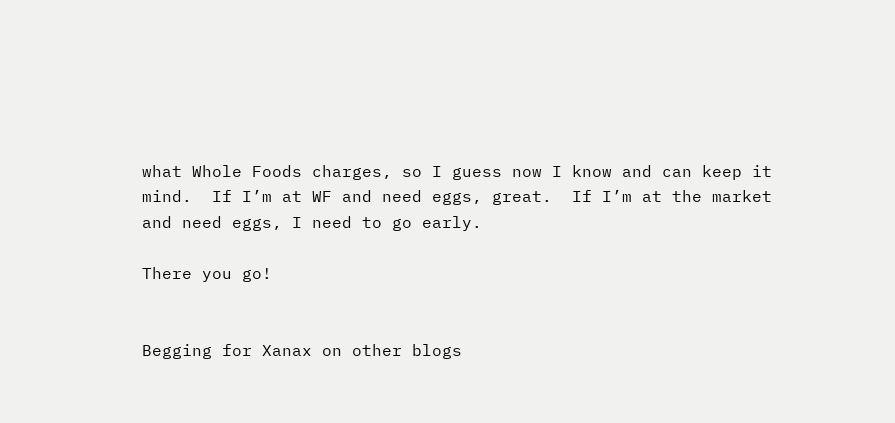what Whole Foods charges, so I guess now I know and can keep it mind.  If I’m at WF and need eggs, great.  If I’m at the market and need eggs, I need to go early.

There you go!


Begging for Xanax on other blogs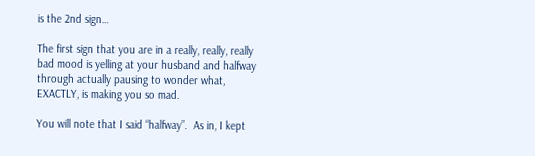is the 2nd sign…

The first sign that you are in a really, really, really bad mood is yelling at your husband and halfway through actually pausing to wonder what, EXACTLY, is making you so mad.

You will note that I said “halfway”.  As in, I kept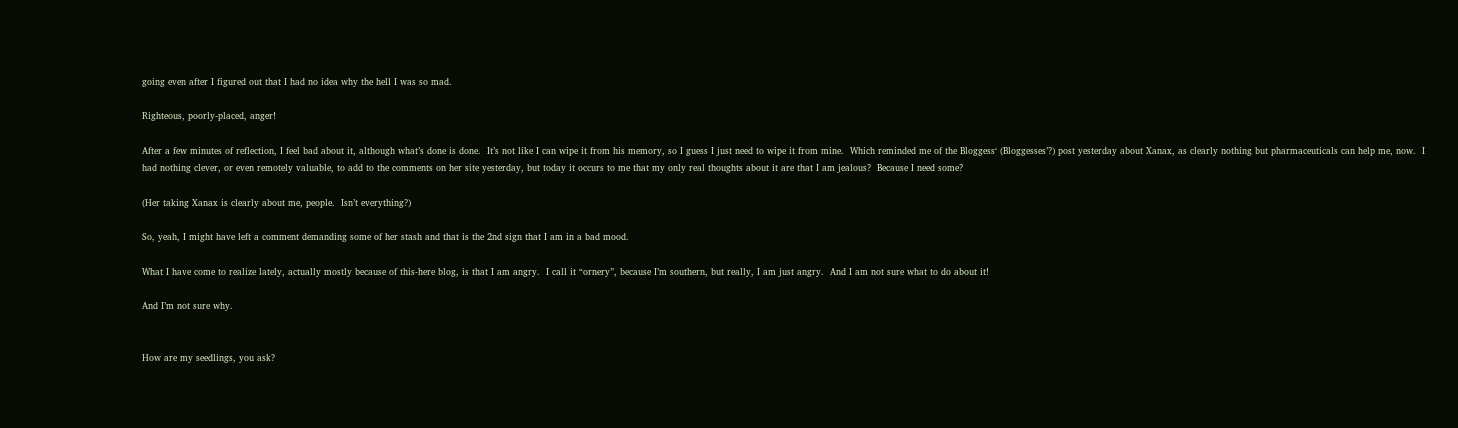going even after I figured out that I had no idea why the hell I was so mad.

Righteous, poorly-placed, anger!

After a few minutes of reflection, I feel bad about it, although what’s done is done.  It’s not like I can wipe it from his memory, so I guess I just need to wipe it from mine.  Which reminded me of the Bloggess‘ (Bloggesses’?) post yesterday about Xanax, as clearly nothing but pharmaceuticals can help me, now.  I had nothing clever, or even remotely valuable, to add to the comments on her site yesterday, but today it occurs to me that my only real thoughts about it are that I am jealous?  Because I need some?

(Her taking Xanax is clearly about me, people.  Isn’t everything?)

So, yeah, I might have left a comment demanding some of her stash and that is the 2nd sign that I am in a bad mood.

What I have come to realize lately, actually mostly because of this-here blog, is that I am angry.  I call it “ornery”, because I’m southern, but really, I am just angry.  And I am not sure what to do about it!

And I’m not sure why.


How are my seedlings, you ask?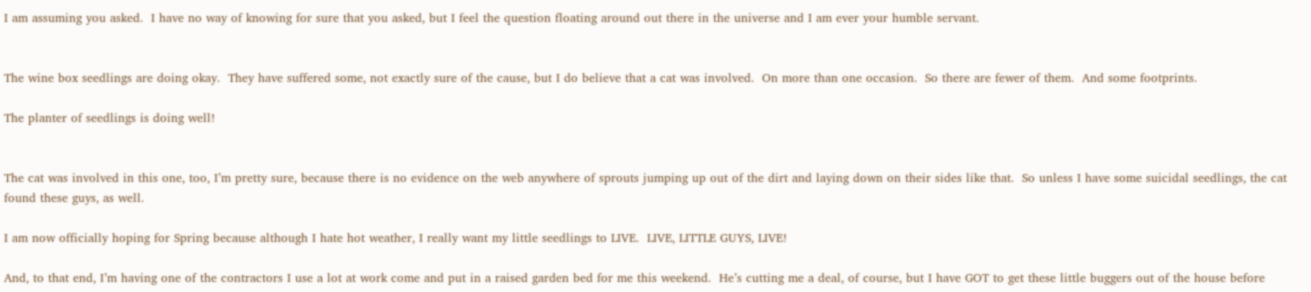I am assuming you asked.  I have no way of knowing for sure that you asked, but I feel the question floating around out there in the universe and I am ever your humble servant.


The wine box seedlings are doing okay.  They have suffered some, not exactly sure of the cause, but I do believe that a cat was involved.  On more than one occasion.  So there are fewer of them.  And some footprints.

The planter of seedlings is doing well!


The cat was involved in this one, too, I’m pretty sure, because there is no evidence on the web anywhere of sprouts jumping up out of the dirt and laying down on their sides like that.  So unless I have some suicidal seedlings, the cat found these guys, as well.

I am now officially hoping for Spring because although I hate hot weather, I really want my little seedlings to LIVE.  LIVE, LITTLE GUYS, LIVE!

And, to that end, I’m having one of the contractors I use a lot at work come and put in a raised garden bed for me this weekend.  He’s cutting me a deal, of course, but I have GOT to get these little buggers out of the house before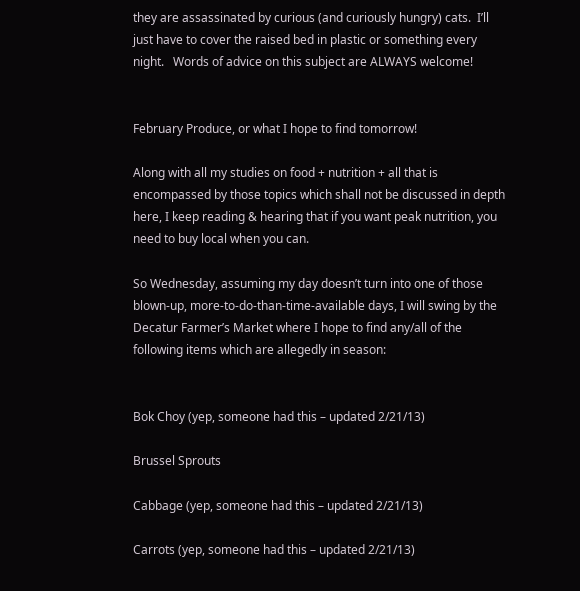they are assassinated by curious (and curiously hungry) cats.  I’ll just have to cover the raised bed in plastic or something every night.   Words of advice on this subject are ALWAYS welcome!


February Produce, or what I hope to find tomorrow!

Along with all my studies on food + nutrition + all that is encompassed by those topics which shall not be discussed in depth here, I keep reading & hearing that if you want peak nutrition, you need to buy local when you can.

So Wednesday, assuming my day doesn’t turn into one of those blown-up, more-to-do-than-time-available days, I will swing by the Decatur Farmer’s Market where I hope to find any/all of the following items which are allegedly in season:


Bok Choy (yep, someone had this – updated 2/21/13)

Brussel Sprouts

Cabbage (yep, someone had this – updated 2/21/13)

Carrots (yep, someone had this – updated 2/21/13)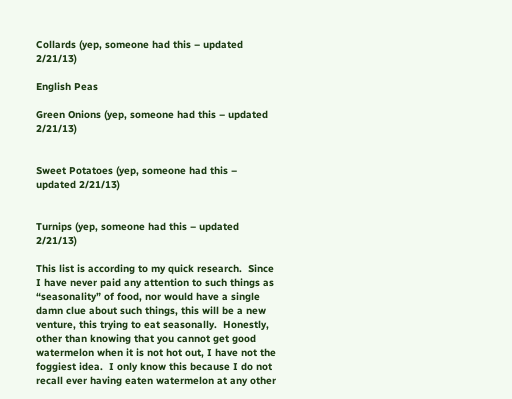Collards (yep, someone had this – updated 2/21/13)

English Peas

Green Onions (yep, someone had this – updated 2/21/13)


Sweet Potatoes (yep, someone had this – updated 2/21/13)


Turnips (yep, someone had this – updated 2/21/13)

This list is according to my quick research.  Since I have never paid any attention to such things as “seasonality” of food, nor would have a single damn clue about such things, this will be a new venture, this trying to eat seasonally.  Honestly, other than knowing that you cannot get good watermelon when it is not hot out, I have not the foggiest idea.  I only know this because I do not recall ever having eaten watermelon at any other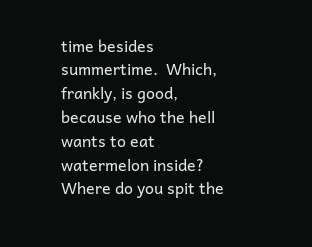time besides summertime.  Which, frankly, is good, because who the hell wants to eat watermelon inside?  Where do you spit the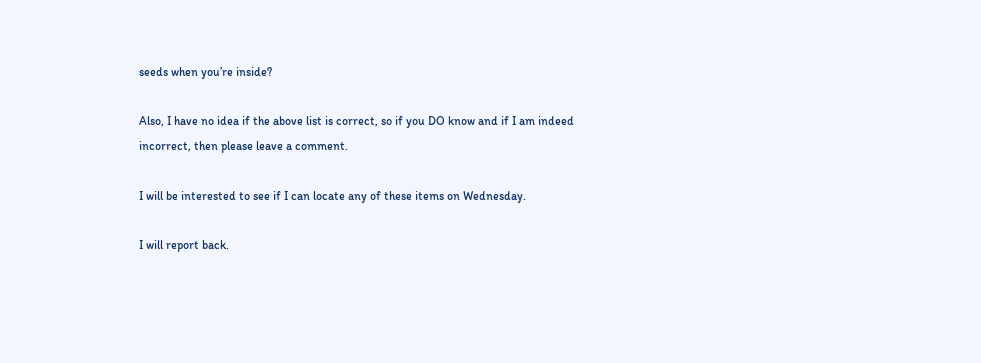seeds when you’re inside?

Also, I have no idea if the above list is correct, so if you DO know and if I am indeed incorrect, then please leave a comment.

I will be interested to see if I can locate any of these items on Wednesday.

I will report back.